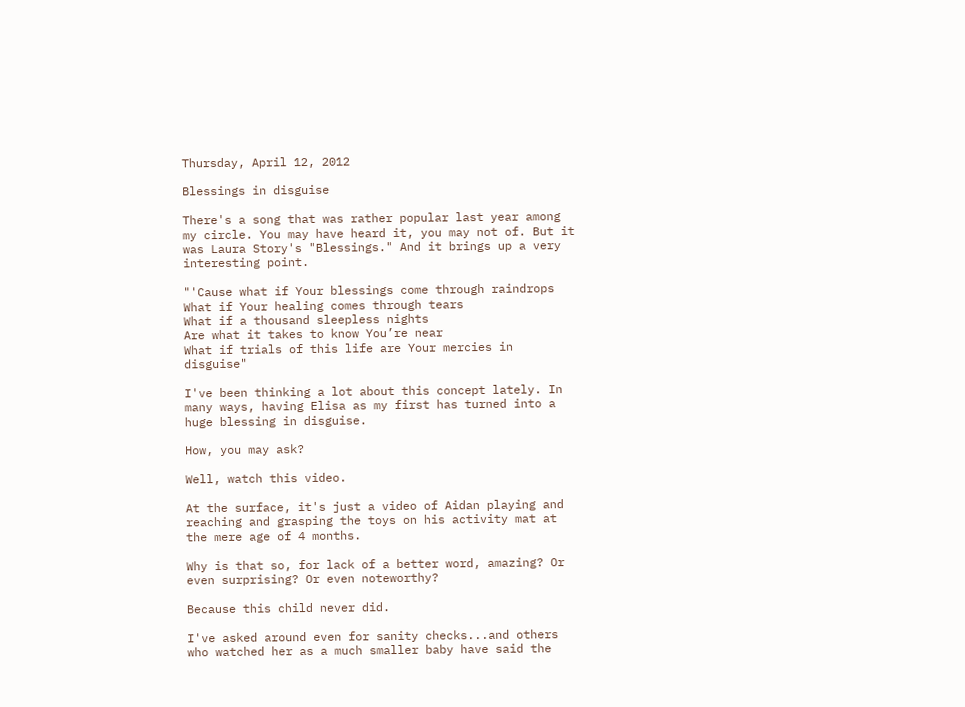Thursday, April 12, 2012

Blessings in disguise

There's a song that was rather popular last year among my circle. You may have heard it, you may not of. But it was Laura Story's "Blessings." And it brings up a very interesting point.

"'Cause what if Your blessings come through raindrops
What if Your healing comes through tears
What if a thousand sleepless nights
Are what it takes to know You’re near
What if trials of this life are Your mercies in disguise"

I've been thinking a lot about this concept lately. In many ways, having Elisa as my first has turned into a huge blessing in disguise.

How, you may ask?

Well, watch this video.

At the surface, it's just a video of Aidan playing and reaching and grasping the toys on his activity mat at the mere age of 4 months.

Why is that so, for lack of a better word, amazing? Or even surprising? Or even noteworthy?

Because this child never did.

I've asked around even for sanity checks...and others who watched her as a much smaller baby have said the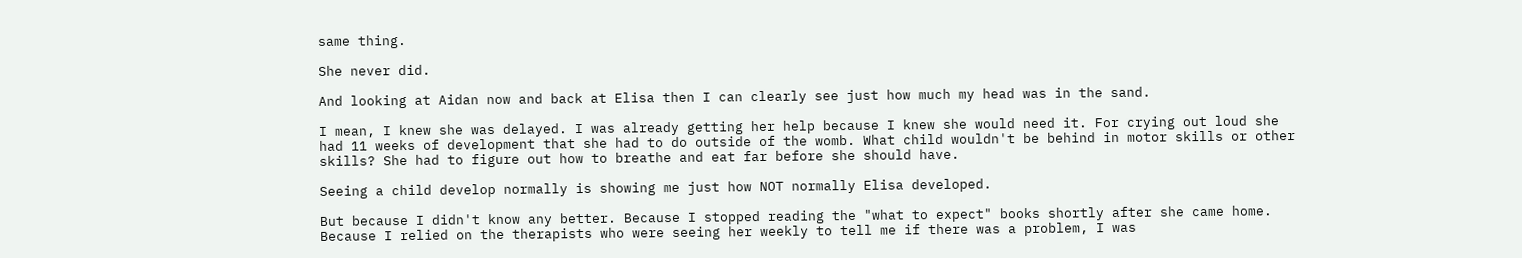same thing.

She never did.

And looking at Aidan now and back at Elisa then I can clearly see just how much my head was in the sand.

I mean, I knew she was delayed. I was already getting her help because I knew she would need it. For crying out loud she had 11 weeks of development that she had to do outside of the womb. What child wouldn't be behind in motor skills or other skills? She had to figure out how to breathe and eat far before she should have.

Seeing a child develop normally is showing me just how NOT normally Elisa developed.

But because I didn't know any better. Because I stopped reading the "what to expect" books shortly after she came home. Because I relied on the therapists who were seeing her weekly to tell me if there was a problem, I was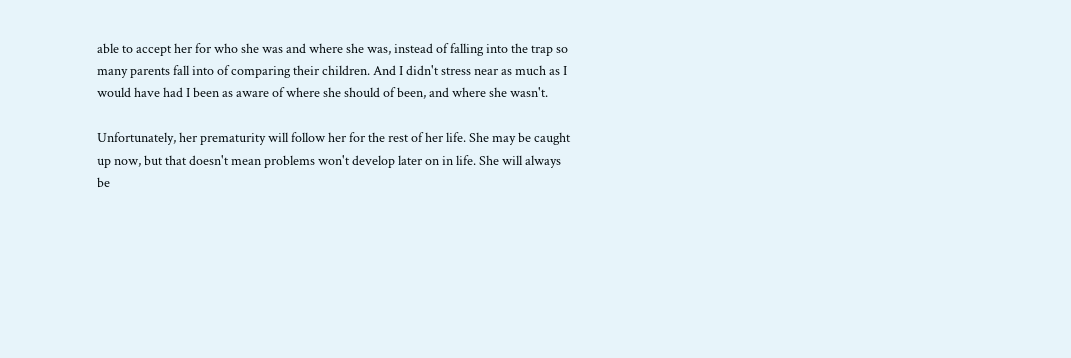able to accept her for who she was and where she was, instead of falling into the trap so many parents fall into of comparing their children. And I didn't stress near as much as I would have had I been as aware of where she should of been, and where she wasn't.

Unfortunately, her prematurity will follow her for the rest of her life. She may be caught up now, but that doesn't mean problems won't develop later on in life. She will always be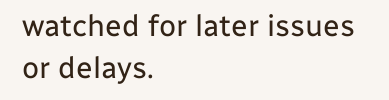watched for later issues or delays.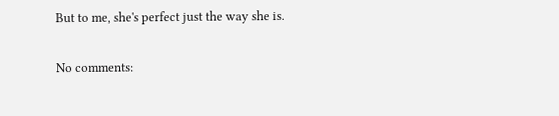But to me, she's perfect just the way she is.

No comments: